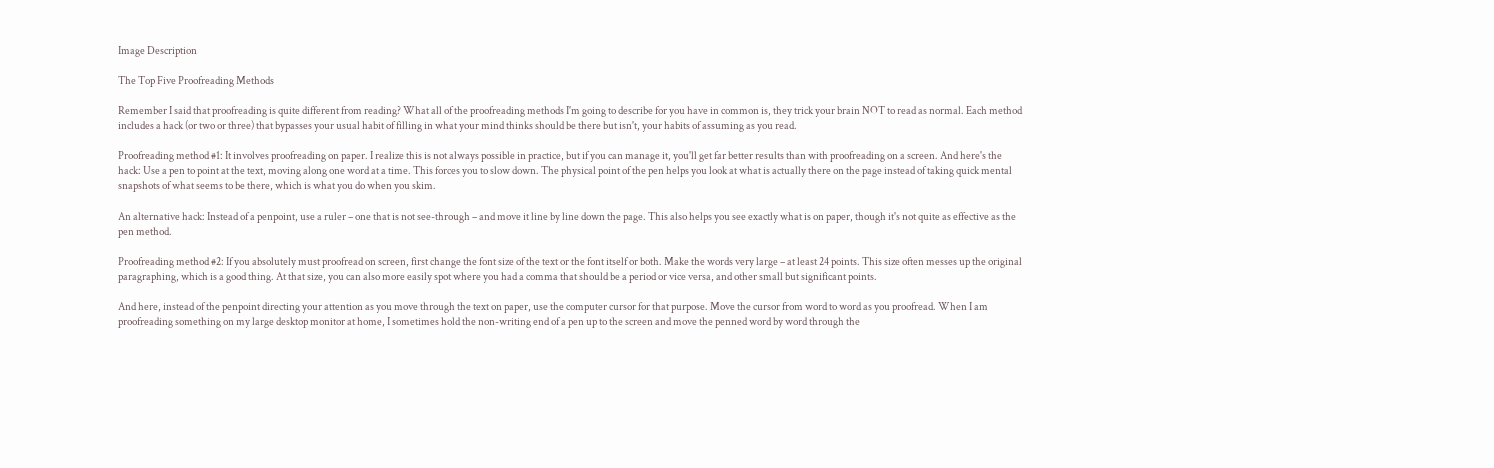Image Description

The Top Five Proofreading Methods

Remember I said that proofreading is quite different from reading? What all of the proofreading methods I'm going to describe for you have in common is, they trick your brain NOT to read as normal. Each method includes a hack (or two or three) that bypasses your usual habit of filling in what your mind thinks should be there but isn't, your habits of assuming as you read.

Proofreading method #1: It involves proofreading on paper. I realize this is not always possible in practice, but if you can manage it, you'll get far better results than with proofreading on a screen. And here's the hack: Use a pen to point at the text, moving along one word at a time. This forces you to slow down. The physical point of the pen helps you look at what is actually there on the page instead of taking quick mental snapshots of what seems to be there, which is what you do when you skim.

An alternative hack: Instead of a penpoint, use a ruler – one that is not see-through – and move it line by line down the page. This also helps you see exactly what is on paper, though it's not quite as effective as the pen method.

Proofreading method #2: If you absolutely must proofread on screen, first change the font size of the text or the font itself or both. Make the words very large – at least 24 points. This size often messes up the original paragraphing, which is a good thing. At that size, you can also more easily spot where you had a comma that should be a period or vice versa, and other small but significant points.

And here, instead of the penpoint directing your attention as you move through the text on paper, use the computer cursor for that purpose. Move the cursor from word to word as you proofread. When I am proofreading something on my large desktop monitor at home, I sometimes hold the non-writing end of a pen up to the screen and move the penned word by word through the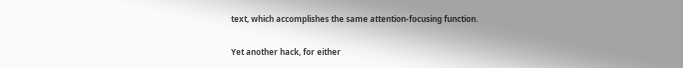text, which accomplishes the same attention-focusing function.

Yet another hack, for either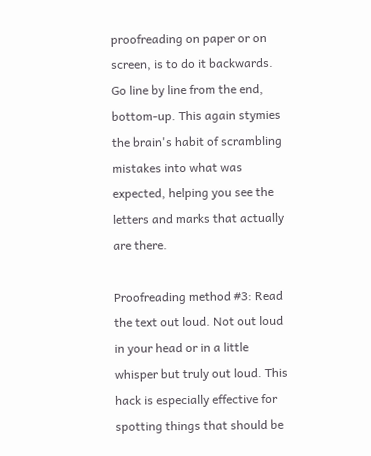proofreading on paper or on screen, is to do it backwards. Go line by line from the end, bottom-up. This again stymies the brain's habit of scrambling mistakes into what was expected, helping you see the letters and marks that actually are there.

Proofreading method #3: Read the text out loud. Not out loud in your head or in a little whisper but truly out loud. This hack is especially effective for spotting things that should be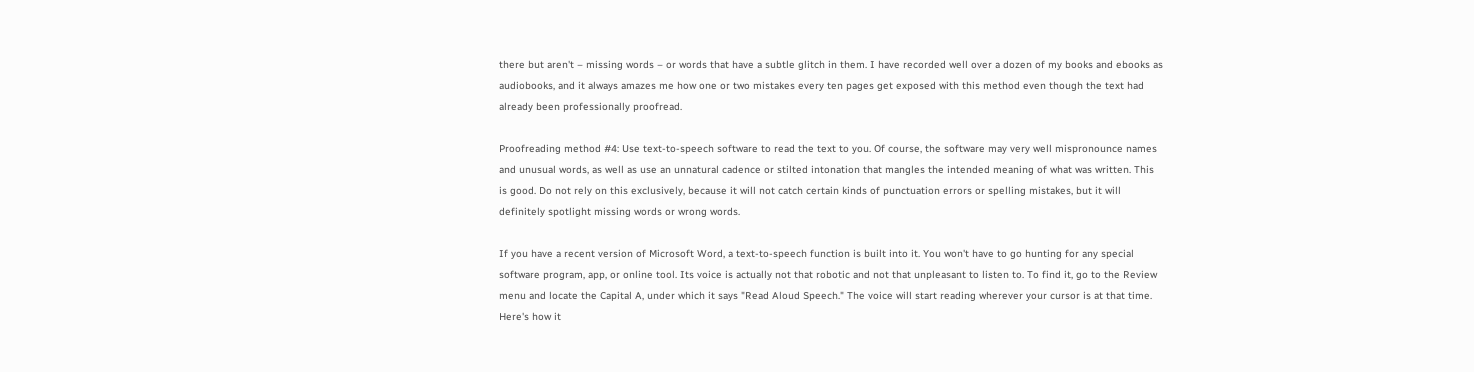there but aren't – missing words – or words that have a subtle glitch in them. I have recorded well over a dozen of my books and ebooks as audiobooks, and it always amazes me how one or two mistakes every ten pages get exposed with this method even though the text had already been professionally proofread.

Proofreading method #4: Use text-to-speech software to read the text to you. Of course, the software may very well mispronounce names and unusual words, as well as use an unnatural cadence or stilted intonation that mangles the intended meaning of what was written. This is good. Do not rely on this exclusively, because it will not catch certain kinds of punctuation errors or spelling mistakes, but it will definitely spotlight missing words or wrong words.

If you have a recent version of Microsoft Word, a text-to-speech function is built into it. You won't have to go hunting for any special software program, app, or online tool. Its voice is actually not that robotic and not that unpleasant to listen to. To find it, go to the Review menu and locate the Capital A, under which it says "Read Aloud Speech." The voice will start reading wherever your cursor is at that time. Here's how it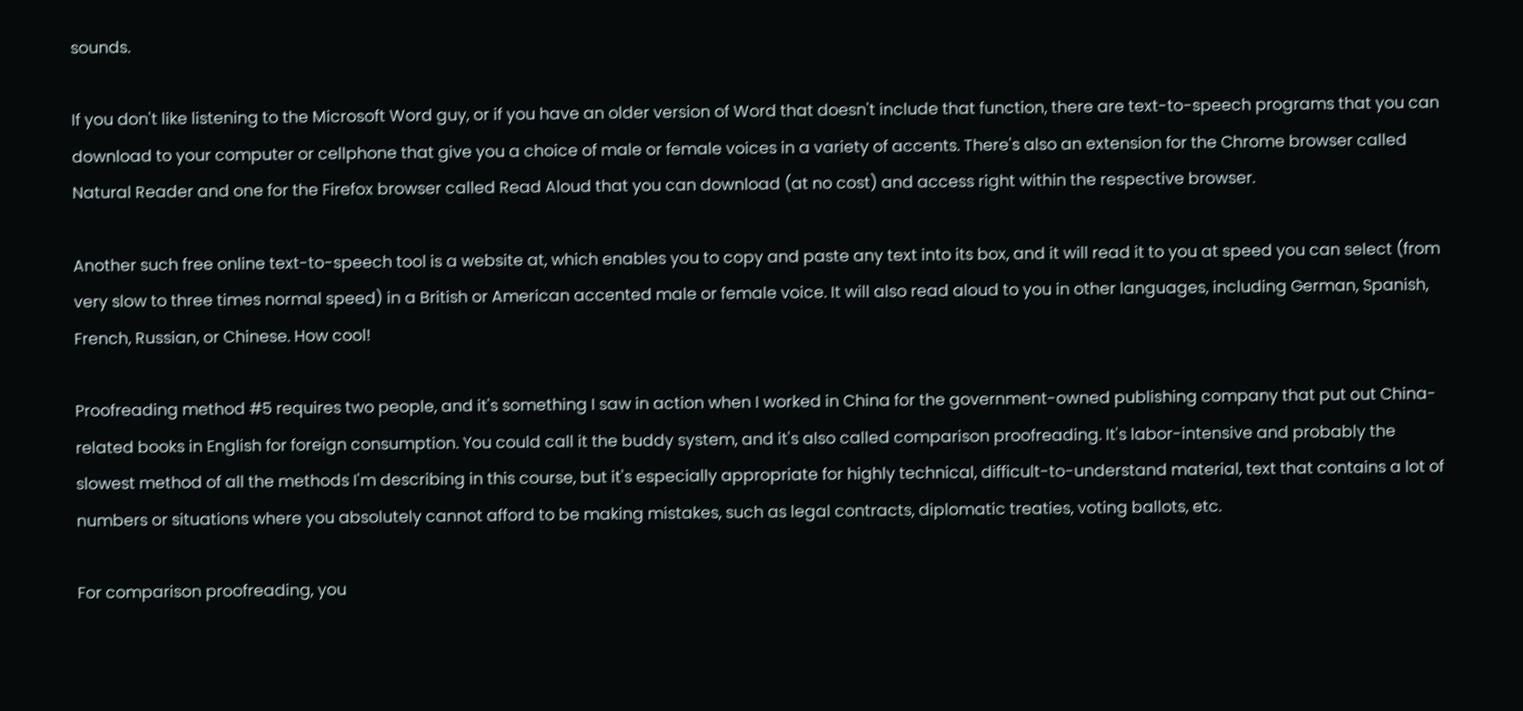sounds.

If you don't like listening to the Microsoft Word guy, or if you have an older version of Word that doesn't include that function, there are text-to-speech programs that you can download to your computer or cellphone that give you a choice of male or female voices in a variety of accents. There's also an extension for the Chrome browser called Natural Reader and one for the Firefox browser called Read Aloud that you can download (at no cost) and access right within the respective browser.

Another such free online text-to-speech tool is a website at, which enables you to copy and paste any text into its box, and it will read it to you at speed you can select (from very slow to three times normal speed) in a British or American accented male or female voice. It will also read aloud to you in other languages, including German, Spanish, French, Russian, or Chinese. How cool!

Proofreading method #5 requires two people, and it's something I saw in action when I worked in China for the government-owned publishing company that put out China-related books in English for foreign consumption. You could call it the buddy system, and it's also called comparison proofreading. It's labor-intensive and probably the slowest method of all the methods I'm describing in this course, but it's especially appropriate for highly technical, difficult-to-understand material, text that contains a lot of numbers or situations where you absolutely cannot afford to be making mistakes, such as legal contracts, diplomatic treaties, voting ballots, etc.

For comparison proofreading, you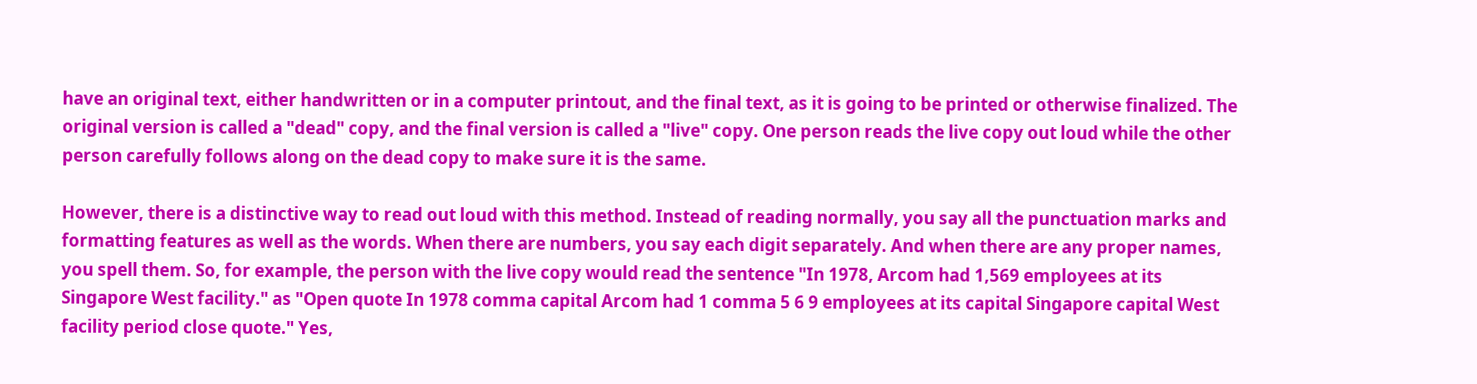have an original text, either handwritten or in a computer printout, and the final text, as it is going to be printed or otherwise finalized. The original version is called a "dead" copy, and the final version is called a "live" copy. One person reads the live copy out loud while the other person carefully follows along on the dead copy to make sure it is the same.

However, there is a distinctive way to read out loud with this method. Instead of reading normally, you say all the punctuation marks and formatting features as well as the words. When there are numbers, you say each digit separately. And when there are any proper names, you spell them. So, for example, the person with the live copy would read the sentence "In 1978, Arcom had 1,569 employees at its Singapore West facility." as "Open quote In 1978 comma capital Arcom had 1 comma 5 6 9 employees at its capital Singapore capital West facility period close quote." Yes,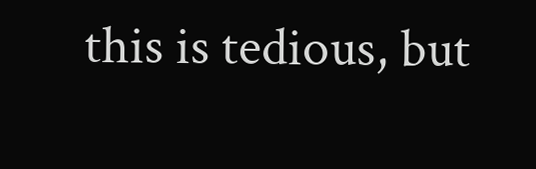this is tedious, but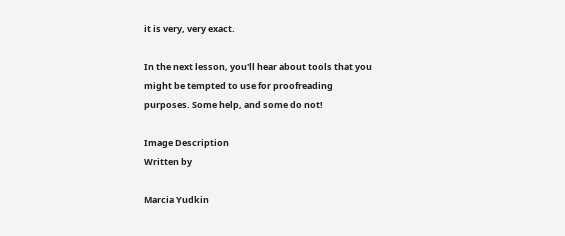it is very, very exact.

In the next lesson, you'll hear about tools that you might be tempted to use for proofreading purposes. Some help, and some do not!

Image Description
Written by

Marcia Yudkin